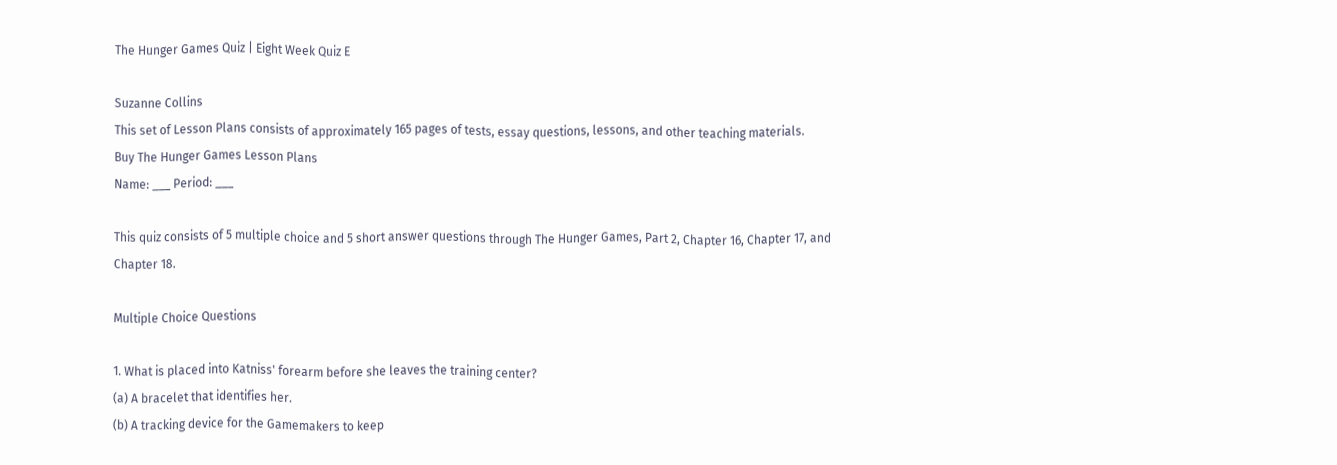The Hunger Games Quiz | Eight Week Quiz E

Suzanne Collins
This set of Lesson Plans consists of approximately 165 pages of tests, essay questions, lessons, and other teaching materials.
Buy The Hunger Games Lesson Plans
Name: ___ Period: ___

This quiz consists of 5 multiple choice and 5 short answer questions through The Hunger Games, Part 2, Chapter 16, Chapter 17, and Chapter 18.

Multiple Choice Questions

1. What is placed into Katniss' forearm before she leaves the training center?
(a) A bracelet that identifies her.
(b) A tracking device for the Gamemakers to keep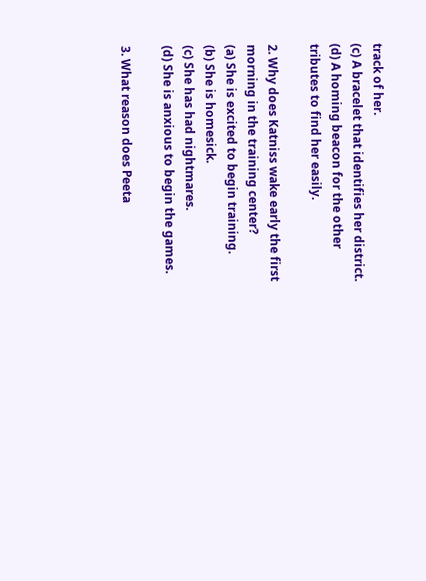track of her.
(c) A bracelet that identifies her district.
(d) A homing beacon for the other tributes to find her easily.

2. Why does Katniss wake early the first morning in the training center?
(a) She is excited to begin training.
(b) She is homesick.
(c) She has had nightmares.
(d) She is anxious to begin the games.

3. What reason does Peeta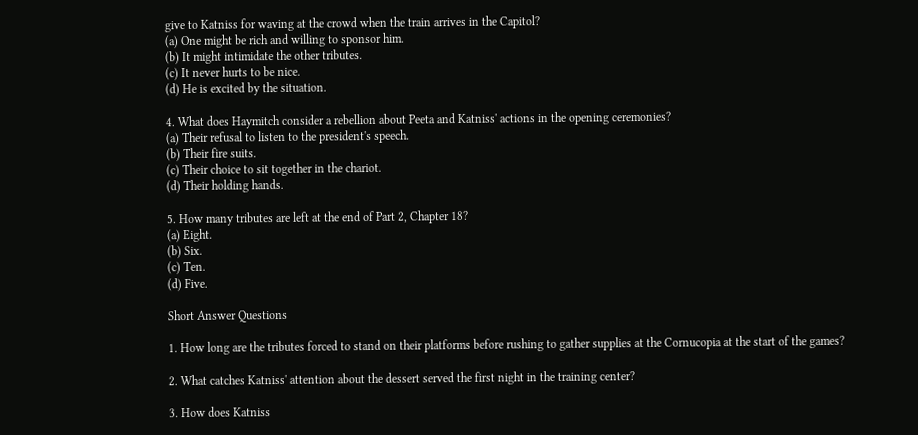give to Katniss for waving at the crowd when the train arrives in the Capitol?
(a) One might be rich and willing to sponsor him.
(b) It might intimidate the other tributes.
(c) It never hurts to be nice.
(d) He is excited by the situation.

4. What does Haymitch consider a rebellion about Peeta and Katniss' actions in the opening ceremonies?
(a) Their refusal to listen to the president's speech.
(b) Their fire suits.
(c) Their choice to sit together in the chariot.
(d) Their holding hands.

5. How many tributes are left at the end of Part 2, Chapter 18?
(a) Eight.
(b) Six.
(c) Ten.
(d) Five.

Short Answer Questions

1. How long are the tributes forced to stand on their platforms before rushing to gather supplies at the Cornucopia at the start of the games?

2. What catches Katniss' attention about the dessert served the first night in the training center?

3. How does Katniss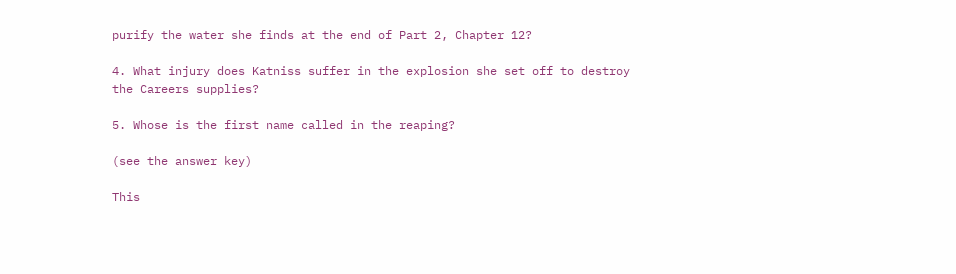purify the water she finds at the end of Part 2, Chapter 12?

4. What injury does Katniss suffer in the explosion she set off to destroy the Careers supplies?

5. Whose is the first name called in the reaping?

(see the answer key)

This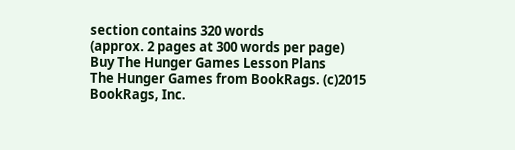section contains 320 words
(approx. 2 pages at 300 words per page)
Buy The Hunger Games Lesson Plans
The Hunger Games from BookRags. (c)2015 BookRags, Inc.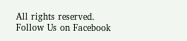All rights reserved.
Follow Us on Facebook